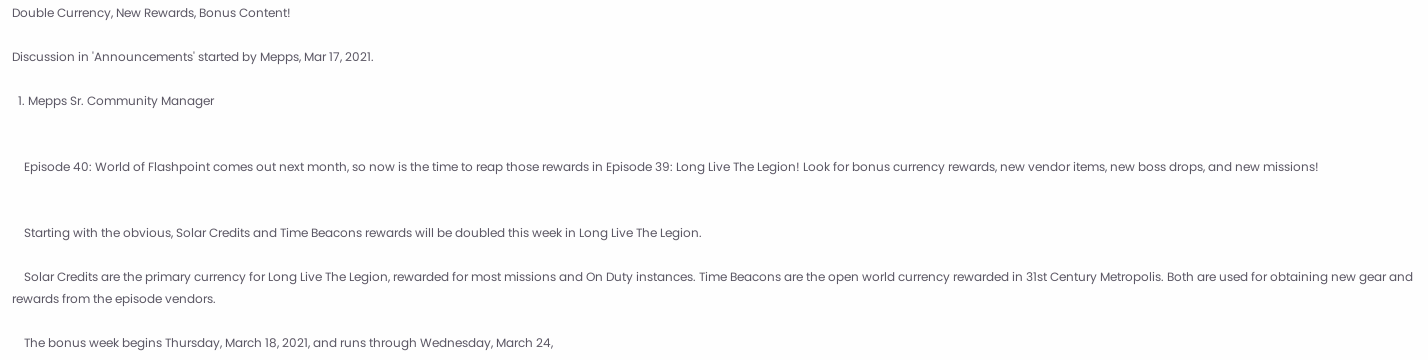Double Currency, New Rewards, Bonus Content!

Discussion in 'Announcements' started by Mepps, Mar 17, 2021.

  1. Mepps Sr. Community Manager


    Episode 40: World of Flashpoint comes out next month, so now is the time to reap those rewards in Episode 39: Long Live The Legion! Look for bonus currency rewards, new vendor items, new boss drops, and new missions!


    Starting with the obvious, Solar Credits and Time Beacons rewards will be doubled this week in Long Live The Legion.

    Solar Credits are the primary currency for Long Live The Legion, rewarded for most missions and On Duty instances. Time Beacons are the open world currency rewarded in 31st Century Metropolis. Both are used for obtaining new gear and rewards from the episode vendors.

    The bonus week begins Thursday, March 18, 2021, and runs through Wednesday, March 24,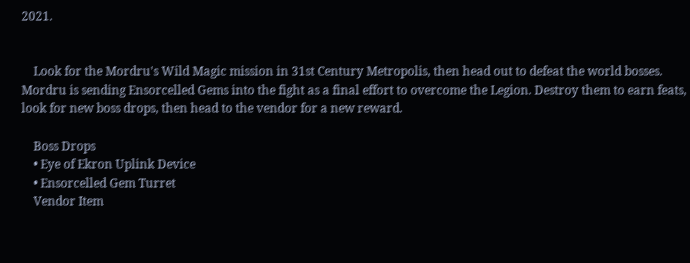2021.


    Look for the Mordru's Wild Magic mission in 31st Century Metropolis, then head out to defeat the world bosses. Mordru is sending Ensorcelled Gems into the fight as a final effort to overcome the Legion. Destroy them to earn feats, look for new boss drops, then head to the vendor for a new reward.

    Boss Drops
    • Eye of Ekron Uplink Device
    • Ensorcelled Gem Turret
    Vendor Item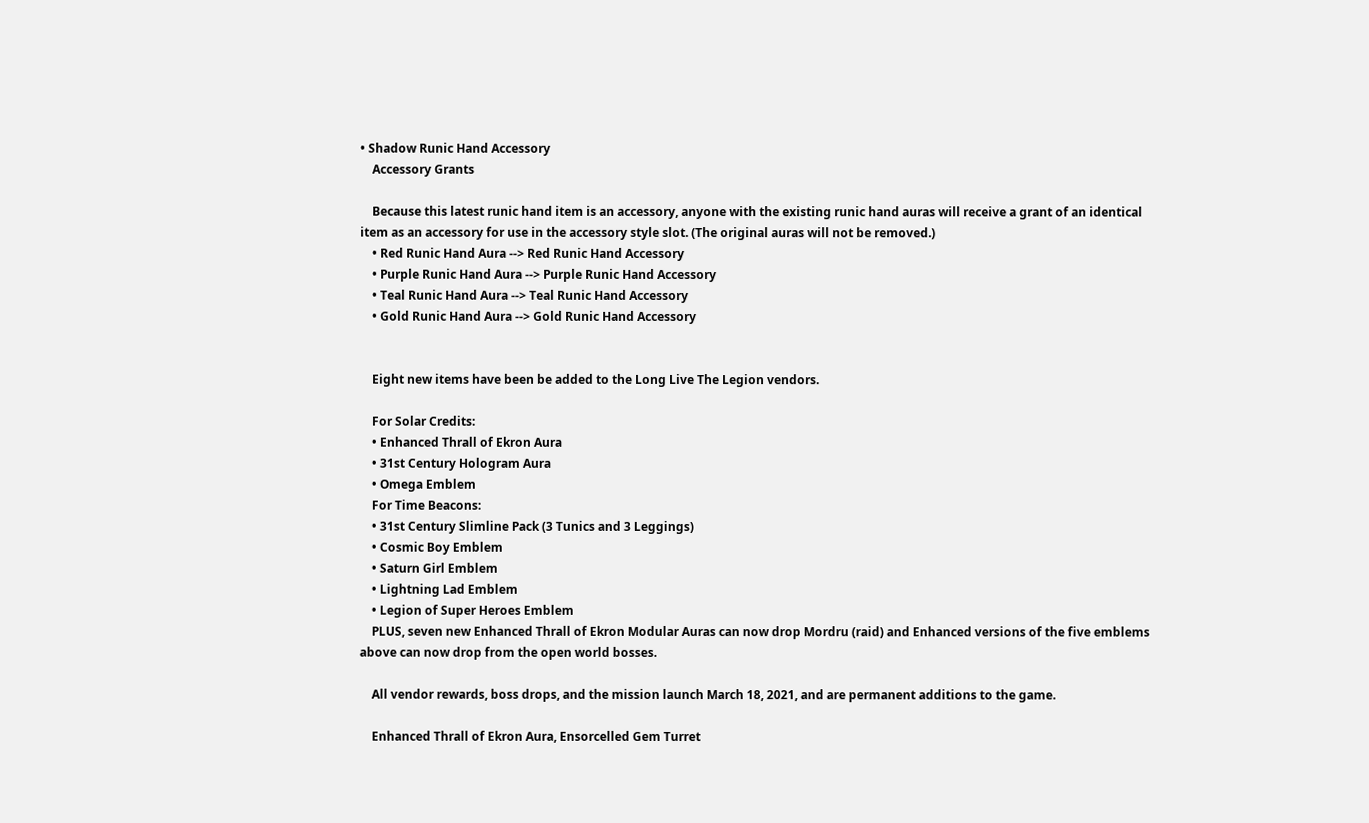• Shadow Runic Hand Accessory
    Accessory Grants

    Because this latest runic hand item is an accessory, anyone with the existing runic hand auras will receive a grant of an identical item as an accessory for use in the accessory style slot. (The original auras will not be removed.)
    • Red Runic Hand Aura --> Red Runic Hand Accessory
    • Purple Runic Hand Aura --> Purple Runic Hand Accessory
    • Teal Runic Hand Aura --> Teal Runic Hand Accessory
    • Gold Runic Hand Aura --> Gold Runic Hand Accessory


    Eight new items have been be added to the Long Live The Legion vendors.

    For Solar Credits:
    • Enhanced Thrall of Ekron Aura
    • 31st Century Hologram Aura
    • Omega Emblem
    For Time Beacons:
    • 31st Century Slimline Pack (3 Tunics and 3 Leggings)
    • Cosmic Boy Emblem
    • Saturn Girl Emblem
    • Lightning Lad Emblem
    • Legion of Super Heroes Emblem
    PLUS, seven new Enhanced Thrall of Ekron Modular Auras can now drop Mordru (raid) and Enhanced versions of the five emblems above can now drop from the open world bosses.

    All vendor rewards, boss drops, and the mission launch March 18, 2021, and are permanent additions to the game.

    Enhanced Thrall of Ekron Aura, Ensorcelled Gem Turret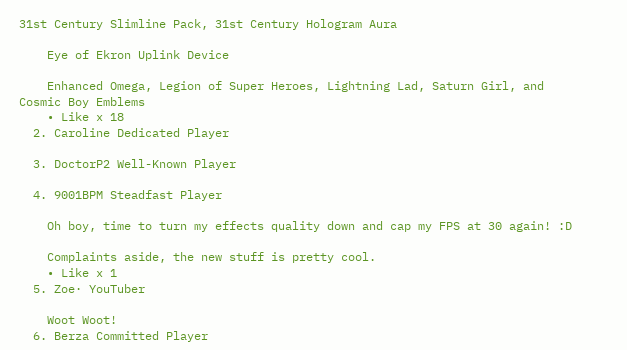31st Century Slimline Pack, 31st Century Hologram Aura

    Eye of Ekron Uplink Device

    Enhanced Omega, Legion of Super Heroes, Lightning Lad, Saturn Girl, and Cosmic Boy Emblems
    • Like x 18
  2. Caroline Dedicated Player

  3. DoctorP2 Well-Known Player

  4. 9001BPM Steadfast Player

    Oh boy, time to turn my effects quality down and cap my FPS at 30 again! :D

    Complaints aside, the new stuff is pretty cool.
    • Like x 1
  5. Zoe· YouTuber

    Woot Woot!
  6. Berza Committed Player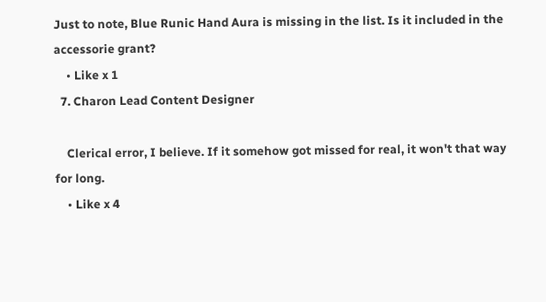Just to note, Blue Runic Hand Aura is missing in the list. Is it included in the accessorie grant?
    • Like x 1
  7. Charon Lead Content Designer

    Clerical error, I believe. If it somehow got missed for real, it won't that way for long.
    • Like x 4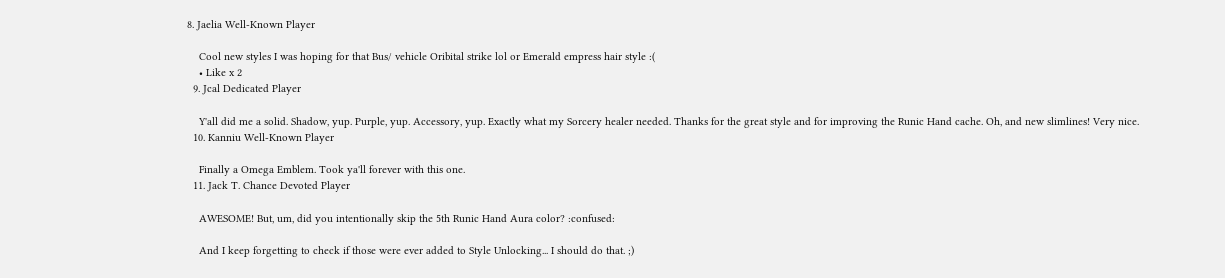8. Jaelia Well-Known Player

    Cool new styles I was hoping for that Bus/ vehicle Oribital strike lol or Emerald empress hair style :(
    • Like x 2
  9. Jcal Dedicated Player

    Y'all did me a solid. Shadow, yup. Purple, yup. Accessory, yup. Exactly what my Sorcery healer needed. Thanks for the great style and for improving the Runic Hand cache. Oh, and new slimlines! Very nice.
  10. Kanniu Well-Known Player

    Finally a Omega Emblem. Took ya'll forever with this one.
  11. Jack T. Chance Devoted Player

    AWESOME! But, um, did you intentionally skip the 5th Runic Hand Aura color? :confused:

    And I keep forgetting to check if those were ever added to Style Unlocking... I should do that. ;)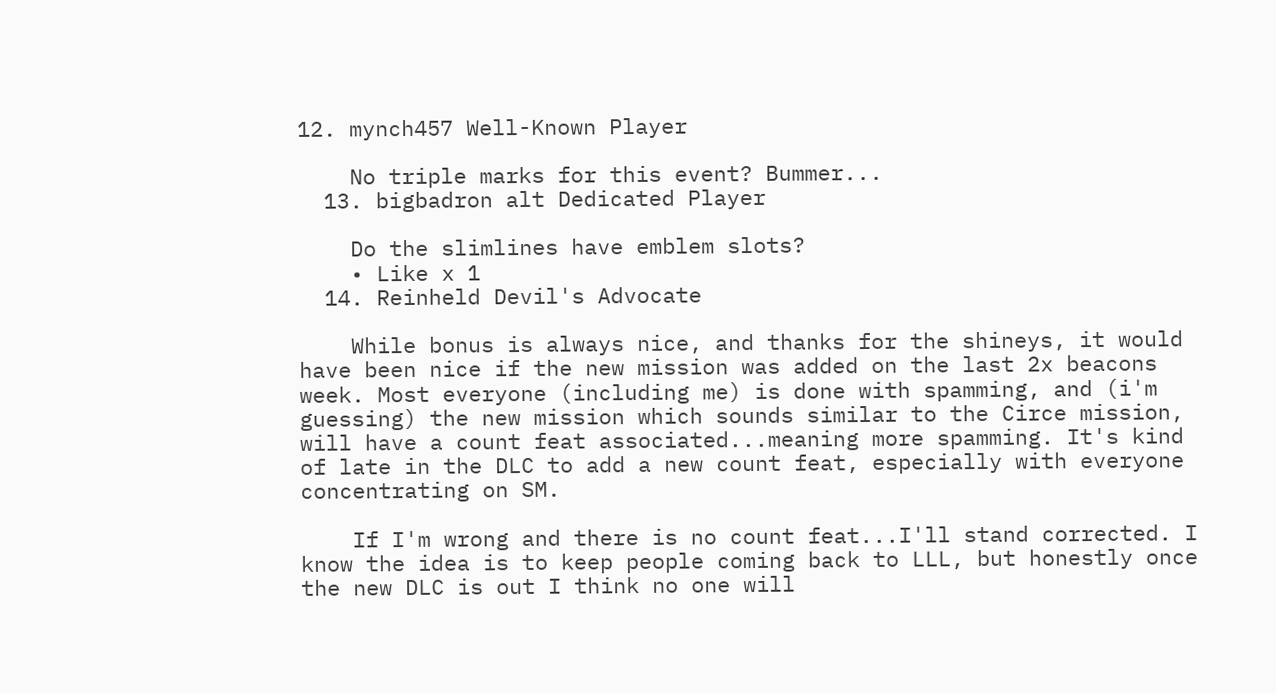12. mynch457 Well-Known Player

    No triple marks for this event? Bummer...
  13. bigbadron alt Dedicated Player

    Do the slimlines have emblem slots?
    • Like x 1
  14. Reinheld Devil's Advocate

    While bonus is always nice, and thanks for the shineys, it would have been nice if the new mission was added on the last 2x beacons week. Most everyone (including me) is done with spamming, and (i'm guessing) the new mission which sounds similar to the Circe mission, will have a count feat associated...meaning more spamming. It's kind of late in the DLC to add a new count feat, especially with everyone concentrating on SM.

    If I'm wrong and there is no count feat...I'll stand corrected. I know the idea is to keep people coming back to LLL, but honestly once the new DLC is out I think no one will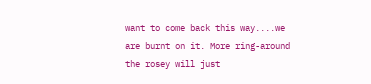want to come back this way....we are burnt on it. More ring-around the rosey will just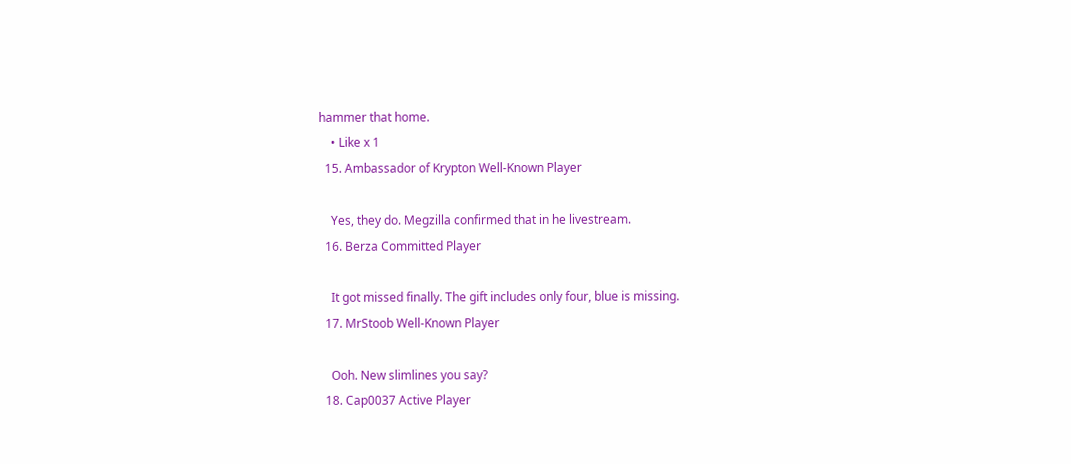hammer that home.
    • Like x 1
  15. Ambassador of Krypton Well-Known Player

    Yes, they do. Megzilla confirmed that in he livestream.
  16. Berza Committed Player

    It got missed finally. The gift includes only four, blue is missing.
  17. MrStoob Well-Known Player

    Ooh. New slimlines you say?
  18. Cap0037 Active Player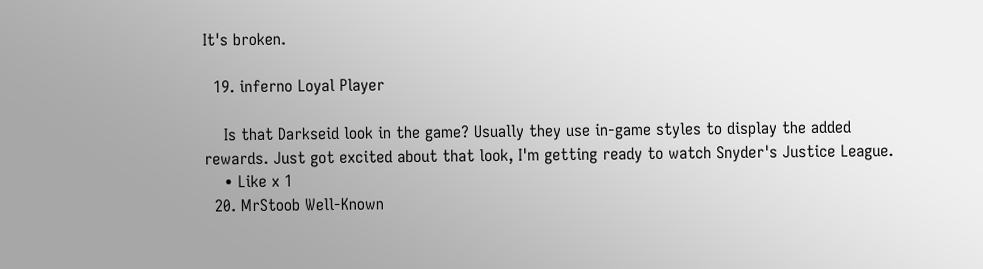It's broken.

  19. inferno Loyal Player

    Is that Darkseid look in the game? Usually they use in-game styles to display the added rewards. Just got excited about that look, I'm getting ready to watch Snyder's Justice League.
    • Like x 1
  20. MrStoob Well-Known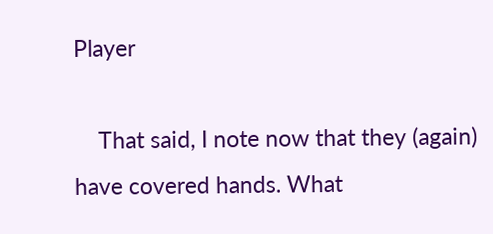Player

    That said, I note now that they (again) have covered hands. What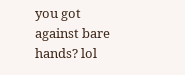you got against bare hands? lol